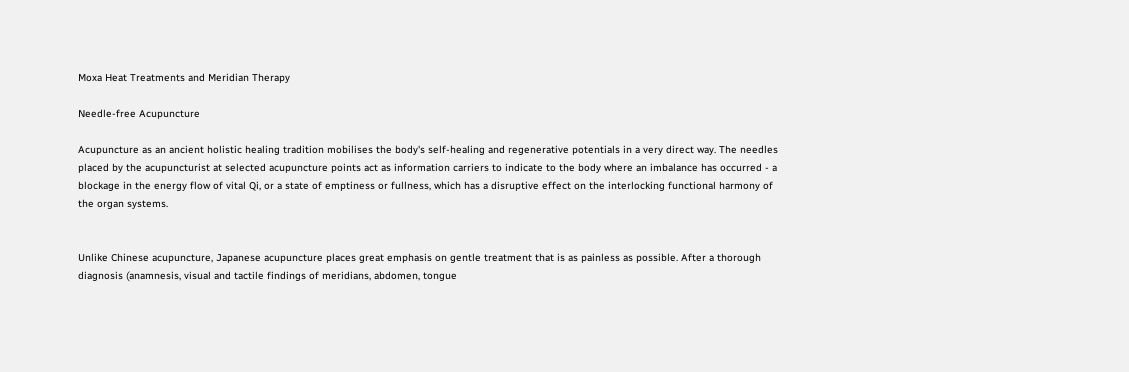Moxa Heat Treatments and Meridian Therapy

Needle-free Acupuncture

Acupuncture as an ancient holistic healing tradition mobilises the body's self-healing and regenerative potentials in a very direct way. The needles placed by the acupuncturist at selected acupuncture points act as information carriers to indicate to the body where an imbalance has occurred - a blockage in the energy flow of vital Qi, or a state of emptiness or fullness, which has a disruptive effect on the interlocking functional harmony of the organ systems.


Unlike Chinese acupuncture, Japanese acupuncture places great emphasis on gentle treatment that is as painless as possible. After a thorough diagnosis (anamnesis, visual and tactile findings of meridians, abdomen, tongue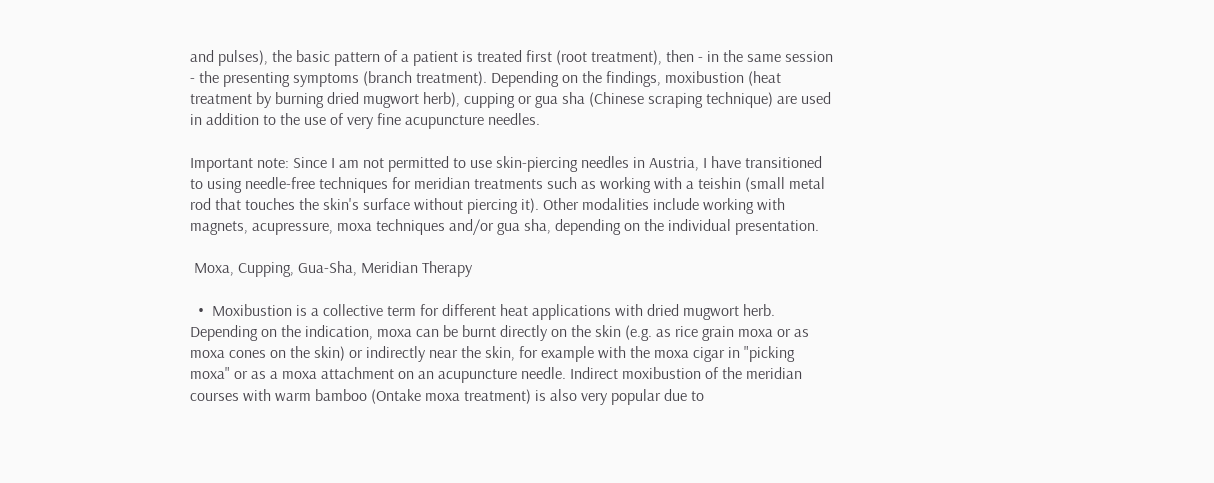and pulses), the basic pattern of a patient is treated first (root treatment), then - in the same session - the presenting symptoms (branch treatment). Depending on the findings, moxibustion (heat treatment by burning dried mugwort herb), cupping or gua sha (Chinese scraping technique) are used in addition to the use of very fine acupuncture needles.

Important note: Since I am not permitted to use skin-piercing needles in Austria, I have transitioned to using needle-free techniques for meridian treatments such as working with a teishin (small metal rod that touches the skin's surface without piercing it). Other modalities include working with magnets, acupressure, moxa techniques and/or gua sha, depending on the individual presentation.

 Moxa, Cupping, Gua-Sha, Meridian Therapy

  •  Moxibustion is a collective term for different heat applications with dried mugwort herb. Depending on the indication, moxa can be burnt directly on the skin (e.g. as rice grain moxa or as moxa cones on the skin) or indirectly near the skin, for example with the moxa cigar in "picking moxa" or as a moxa attachment on an acupuncture needle. Indirect moxibustion of the meridian courses with warm bamboo (Ontake moxa treatment) is also very popular due to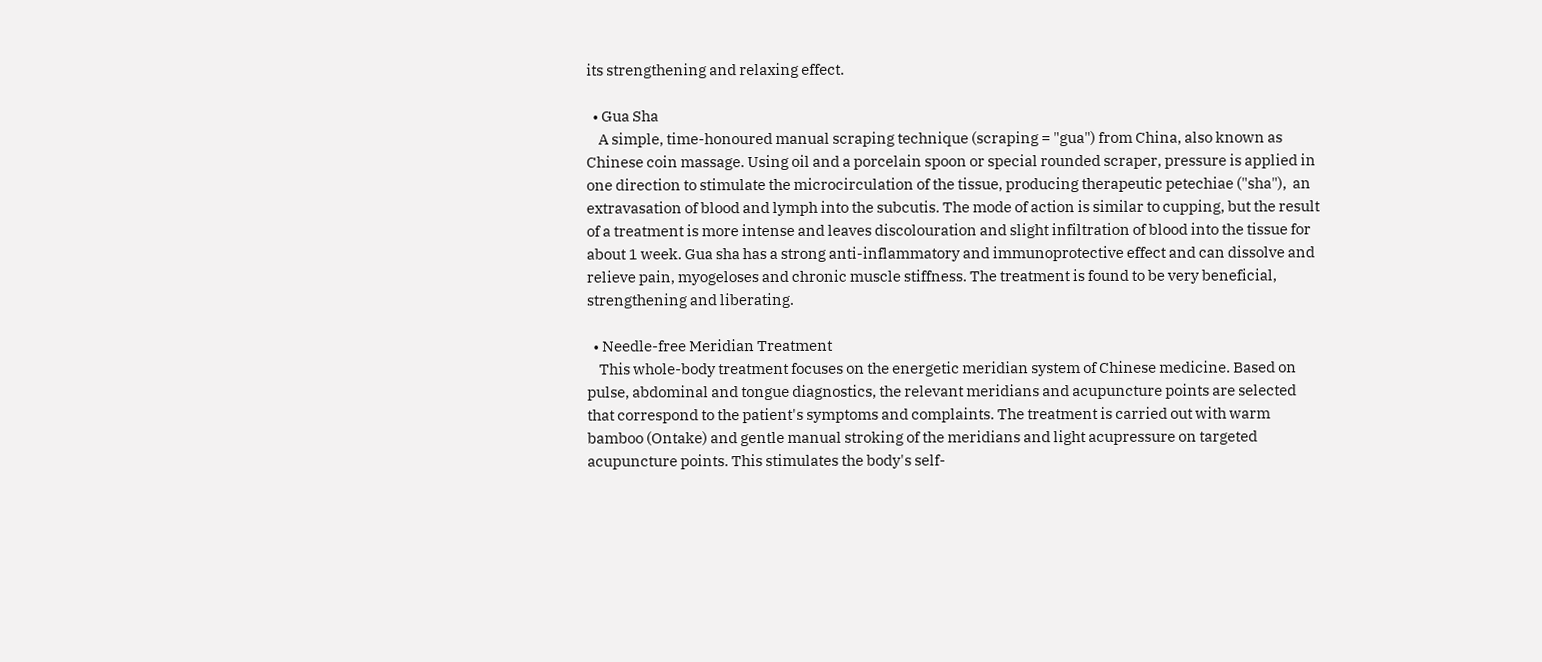its strengthening and relaxing effect.

  • Gua Sha
    A simple, time-honoured manual scraping technique (scraping = "gua") from China, also known as Chinese coin massage. Using oil and a porcelain spoon or special rounded scraper, pressure is applied in one direction to stimulate the microcirculation of the tissue, producing therapeutic petechiae ("sha"),  an extravasation of blood and lymph into the subcutis. The mode of action is similar to cupping, but the result of a treatment is more intense and leaves discolouration and slight infiltration of blood into the tissue for about 1 week. Gua sha has a strong anti-inflammatory and immunoprotective effect and can dissolve and relieve pain, myogeloses and chronic muscle stiffness. The treatment is found to be very beneficial, strengthening and liberating.

  • Needle-free Meridian Treatment
    This whole-body treatment focuses on the energetic meridian system of Chinese medicine. Based on pulse, abdominal and tongue diagnostics, the relevant meridians and acupuncture points are selected that correspond to the patient's symptoms and complaints. The treatment is carried out with warm bamboo (Ontake) and gentle manual stroking of the meridians and light acupressure on targeted acupuncture points. This stimulates the body's self-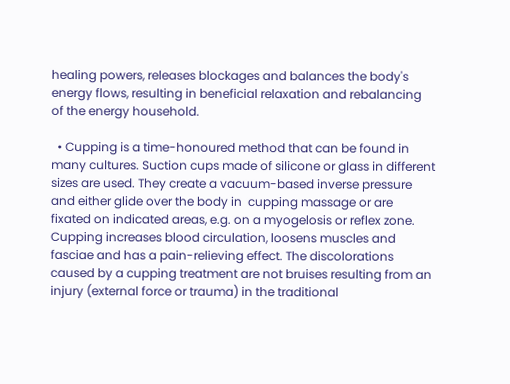healing powers, releases blockages and balances the body's energy flows, resulting in beneficial relaxation and rebalancing of the energy household.

  • Cupping is a time-honoured method that can be found in many cultures. Suction cups made of silicone or glass in different sizes are used. They create a vacuum-based inverse pressure and either glide over the body in  cupping massage or are fixated on indicated areas, e.g. on a myogelosis or reflex zone.  Cupping increases blood circulation, loosens muscles and fasciae and has a pain-relieving effect. The discolorations caused by a cupping treatment are not bruises resulting from an injury (external force or trauma) in the traditional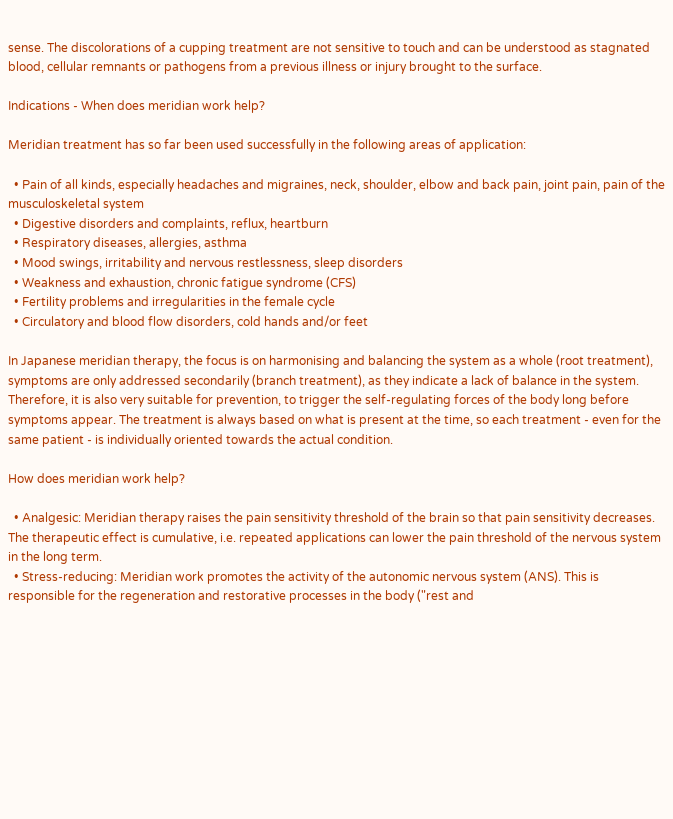sense. The discolorations of a cupping treatment are not sensitive to touch and can be understood as stagnated blood, cellular remnants or pathogens from a previous illness or injury brought to the surface.

Indications - When does meridian work help?

Meridian treatment has so far been used successfully in the following areas of application:

  • Pain of all kinds, especially headaches and migraines, neck, shoulder, elbow and back pain, joint pain, pain of the musculoskeletal system
  • Digestive disorders and complaints, reflux, heartburn
  • Respiratory diseases, allergies, asthma
  • Mood swings, irritability and nervous restlessness, sleep disorders
  • Weakness and exhaustion, chronic fatigue syndrome (CFS)
  • Fertility problems and irregularities in the female cycle
  • Circulatory and blood flow disorders, cold hands and/or feet

In Japanese meridian therapy, the focus is on harmonising and balancing the system as a whole (root treatment), symptoms are only addressed secondarily (branch treatment), as they indicate a lack of balance in the system. Therefore, it is also very suitable for prevention, to trigger the self-regulating forces of the body long before symptoms appear. The treatment is always based on what is present at the time, so each treatment - even for the same patient - is individually oriented towards the actual condition.

How does meridian work help?

  • Analgesic: Meridian therapy raises the pain sensitivity threshold of the brain so that pain sensitivity decreases.  The therapeutic effect is cumulative, i.e. repeated applications can lower the pain threshold of the nervous system in the long term.
  • Stress-reducing: Meridian work promotes the activity of the autonomic nervous system (ANS). This is responsible for the regeneration and restorative processes in the body ("rest and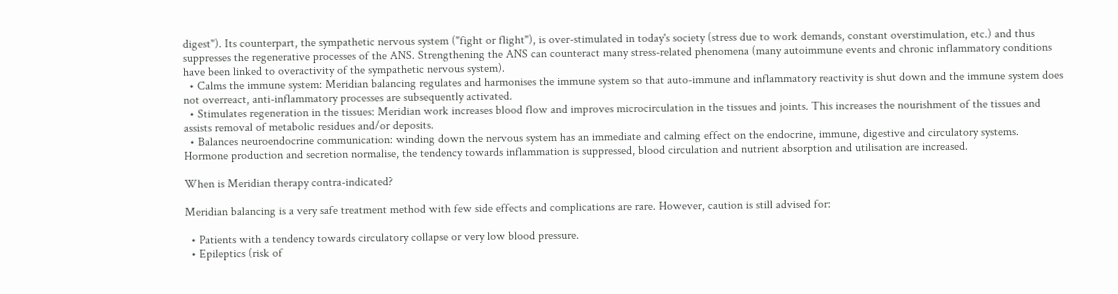digest"). Its counterpart, the sympathetic nervous system ("fight or flight"), is over-stimulated in today's society (stress due to work demands, constant overstimulation, etc.) and thus suppresses the regenerative processes of the ANS. Strengthening the ANS can counteract many stress-related phenomena (many autoimmune events and chronic inflammatory conditions have been linked to overactivity of the sympathetic nervous system).
  • Calms the immune system: Meridian balancing regulates and harmonises the immune system so that auto-immune and inflammatory reactivity is shut down and the immune system does not overreact, anti-inflammatory processes are subsequently activated.
  • Stimulates regeneration in the tissues: Meridian work increases blood flow and improves microcirculation in the tissues and joints. This increases the nourishment of the tissues and assists removal of metabolic residues and/or deposits.
  • Balances neuroendocrine communication: winding down the nervous system has an immediate and calming effect on the endocrine, immune, digestive and circulatory systems. Hormone production and secretion normalise, the tendency towards inflammation is suppressed, blood circulation and nutrient absorption and utilisation are increased.

When is Meridian therapy contra-indicated?

Meridian balancing is a very safe treatment method with few side effects and complications are rare. However, caution is still advised for:

  • Patients with a tendency towards circulatory collapse or very low blood pressure.
  • Epileptics (risk of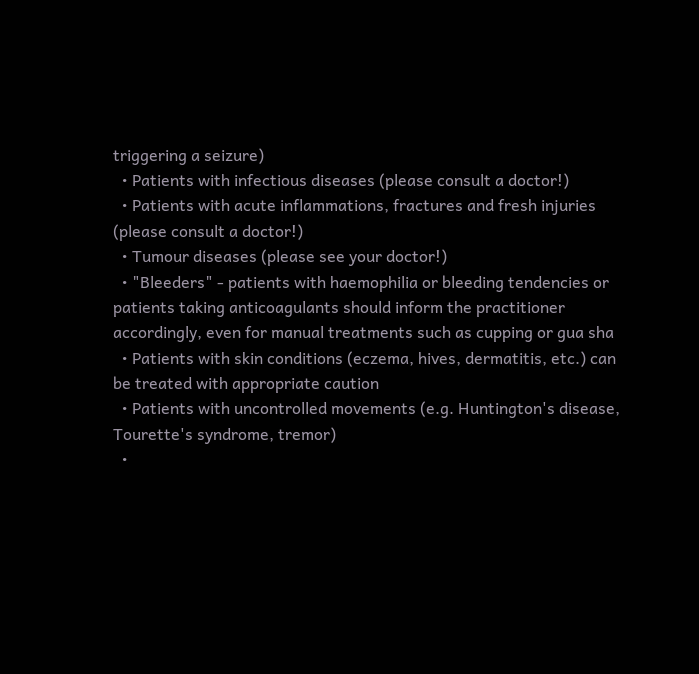triggering a seizure)
  • Patients with infectious diseases (please consult a doctor!)
  • Patients with acute inflammations, fractures and fresh injuries (please consult a doctor!)
  • Tumour diseases (please see your doctor!)
  • "Bleeders" - patients with haemophilia or bleeding tendencies or patients taking anticoagulants should inform the practitioner accordingly, even for manual treatments such as cupping or gua sha
  • Patients with skin conditions (eczema, hives, dermatitis, etc.) can be treated with appropriate caution
  • Patients with uncontrolled movements (e.g. Huntington's disease, Tourette's syndrome, tremor)
  •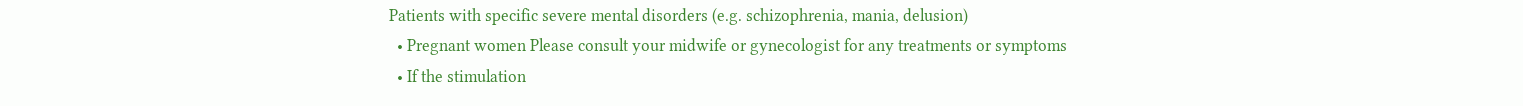Patients with specific severe mental disorders (e.g. schizophrenia, mania, delusion)
  • Pregnant women Please consult your midwife or gynecologist for any treatments or symptoms
  • If the stimulation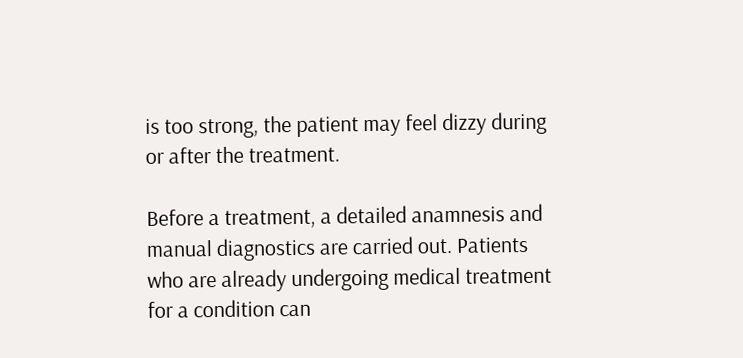is too strong, the patient may feel dizzy during or after the treatment.

Before a treatment, a detailed anamnesis and manual diagnostics are carried out. Patients who are already undergoing medical treatment for a condition can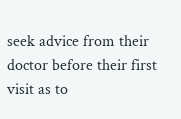seek advice from their doctor before their first visit as to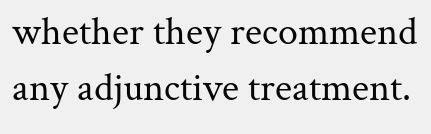whether they recommend any adjunctive treatment.